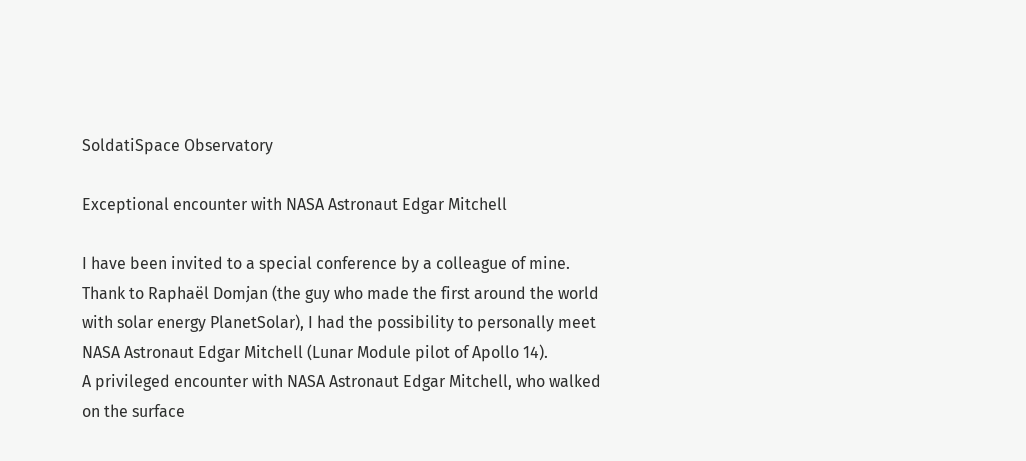SoldatiSpace Observatory

Exceptional encounter with NASA Astronaut Edgar Mitchell

I have been invited to a special conference by a colleague of mine. Thank to Raphaël Domjan (the guy who made the first around the world with solar energy PlanetSolar), I had the possibility to personally meet NASA Astronaut Edgar Mitchell (Lunar Module pilot of Apollo 14).
A privileged encounter with NASA Astronaut Edgar Mitchell, who walked on the surface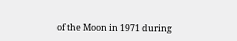of the Moon in 1971 during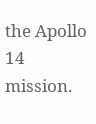the Apollo 14 mission.